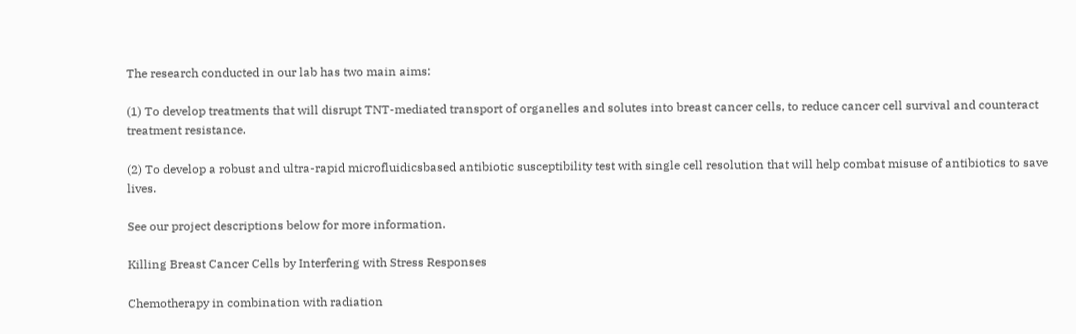The research conducted in our lab has two main aims:

(1) To develop treatments that will disrupt TNT-mediated transport of organelles and solutes into breast cancer cells, to reduce cancer cell survival and counteract treatment resistance.

(2) To develop a robust and ultra-rapid microfluidicsbased antibiotic susceptibility test with single cell resolution that will help combat misuse of antibiotics to save lives.

See our project descriptions below for more information.

Killing Breast Cancer Cells by Interfering with Stress Responses

Chemotherapy in combination with radiation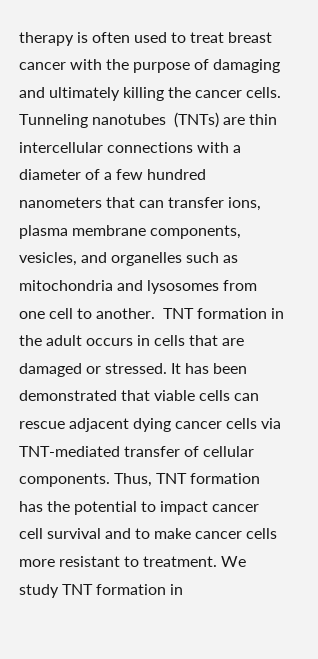therapy is often used to treat breast cancer with the purpose of damaging and ultimately killing the cancer cells. Tunneling nanotubes  (TNTs) are thin intercellular connections with a diameter of a few hundred nanometers that can transfer ions, plasma membrane components, vesicles, and organelles such as mitochondria and lysosomes from one cell to another.  TNT formation in the adult occurs in cells that are damaged or stressed. It has been demonstrated that viable cells can rescue adjacent dying cancer cells via TNT-mediated transfer of cellular components. Thus, TNT formation has the potential to impact cancer cell survival and to make cancer cells more resistant to treatment. We study TNT formation in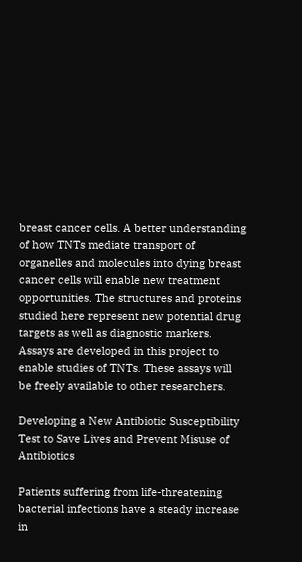breast cancer cells. A better understanding of how TNTs mediate transport of organelles and molecules into dying breast cancer cells will enable new treatment opportunities. The structures and proteins studied here represent new potential drug targets as well as diagnostic markers. Assays are developed in this project to enable studies of TNTs. These assays will be freely available to other researchers.

Developing a New Antibiotic Susceptibility Test to Save Lives and Prevent Misuse of Antibiotics

Patients suffering from life-threatening bacterial infections have a steady increase in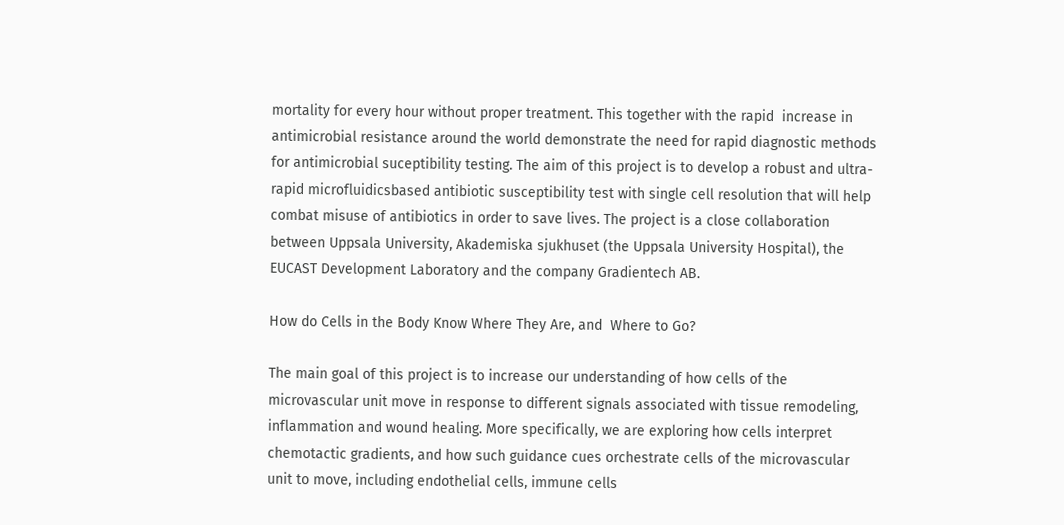mortality for every hour without proper treatment. This together with the rapid  increase in antimicrobial resistance around the world demonstrate the need for rapid diagnostic methods for antimicrobial suceptibility testing. The aim of this project is to develop a robust and ultra-rapid microfluidicsbased antibiotic susceptibility test with single cell resolution that will help combat misuse of antibiotics in order to save lives. The project is a close collaboration between Uppsala University, Akademiska sjukhuset (the Uppsala University Hospital), the EUCAST Development Laboratory and the company Gradientech AB.

How do Cells in the Body Know Where They Are, and  Where to Go?

The main goal of this project is to increase our understanding of how cells of the microvascular unit move in response to different signals associated with tissue remodeling, inflammation and wound healing. More specifically, we are exploring how cells interpret chemotactic gradients, and how such guidance cues orchestrate cells of the microvascular unit to move, including endothelial cells, immune cells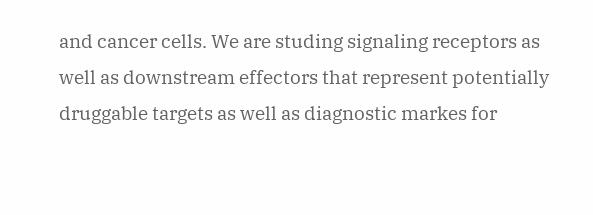and cancer cells. We are studing signaling receptors as well as downstream effectors that represent potentially druggable targets as well as diagnostic markes for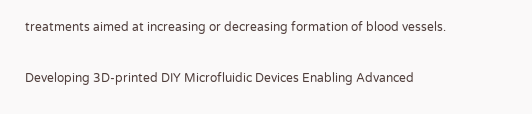treatments aimed at increasing or decreasing formation of blood vessels.

Developing 3D-printed DIY Microfluidic Devices Enabling Advanced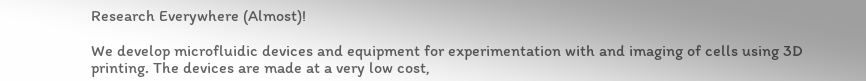Research Everywhere (Almost)!

We develop microfluidic devices and equipment for experimentation with and imaging of cells using 3D printing. The devices are made at a very low cost,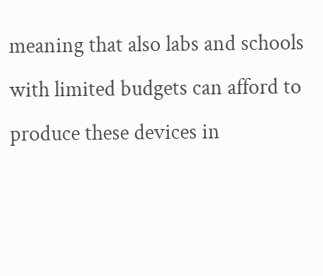meaning that also labs and schools with limited budgets can afford to produce these devices in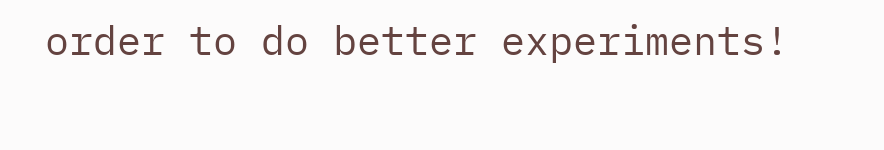order to do better experiments!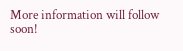More information will follow soon!